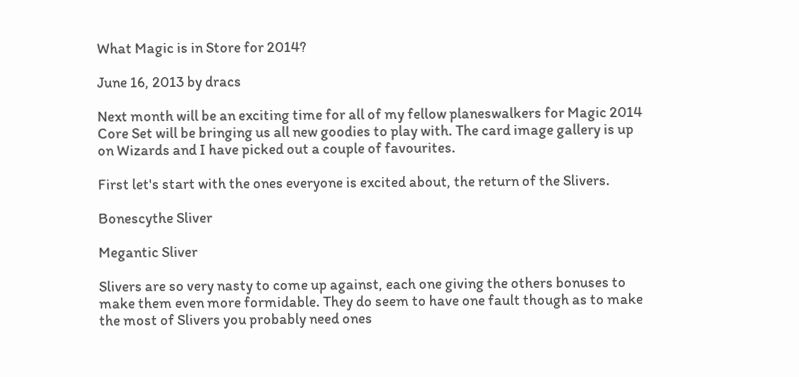What Magic is in Store for 2014?

June 16, 2013 by dracs

Next month will be an exciting time for all of my fellow planeswalkers for Magic 2014 Core Set will be bringing us all new goodies to play with. The card image gallery is up on Wizards and I have picked out a couple of favourites.

First let's start with the ones everyone is excited about, the return of the Slivers.

Bonescythe Sliver

Megantic Sliver

Slivers are so very nasty to come up against, each one giving the others bonuses to make them even more formidable. They do seem to have one fault though as to make the most of Slivers you probably need ones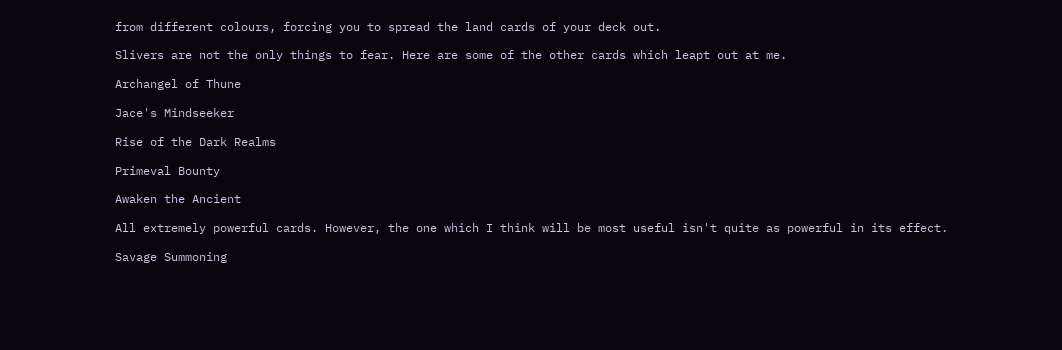from different colours, forcing you to spread the land cards of your deck out.

Slivers are not the only things to fear. Here are some of the other cards which leapt out at me.

Archangel of Thune

Jace's Mindseeker

Rise of the Dark Realms

Primeval Bounty

Awaken the Ancient

All extremely powerful cards. However, the one which I think will be most useful isn't quite as powerful in its effect.

Savage Summoning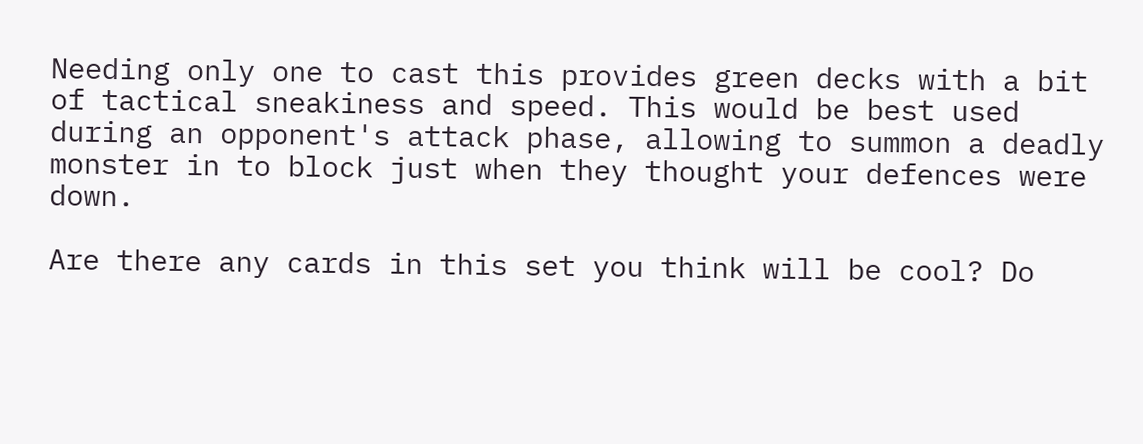Needing only one to cast this provides green decks with a bit of tactical sneakiness and speed. This would be best used during an opponent's attack phase, allowing to summon a deadly monster in to block just when they thought your defences were down.

Are there any cards in this set you think will be cool? Do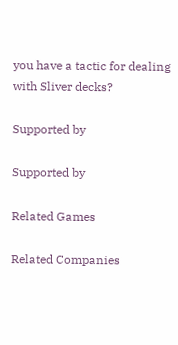you have a tactic for dealing with Sliver decks?

Supported by

Supported by

Related Games

Related Companies